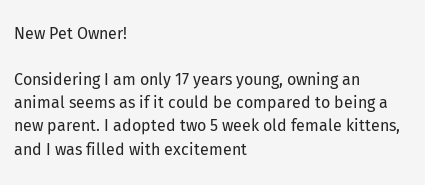New Pet Owner!

Considering I am only 17 years young, owning an animal seems as if it could be compared to being a new parent. I adopted two 5 week old female kittens, and I was filled with excitement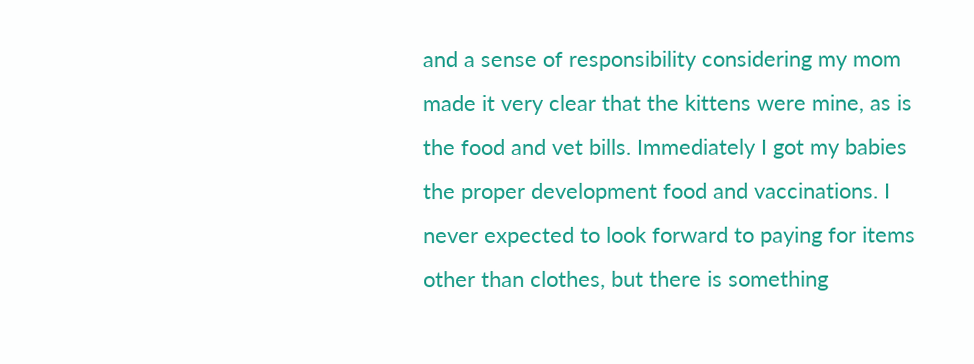and a sense of responsibility considering my mom made it very clear that the kittens were mine, as is the food and vet bills. Immediately I got my babies the proper development food and vaccinations. I never expected to look forward to paying for items other than clothes, but there is something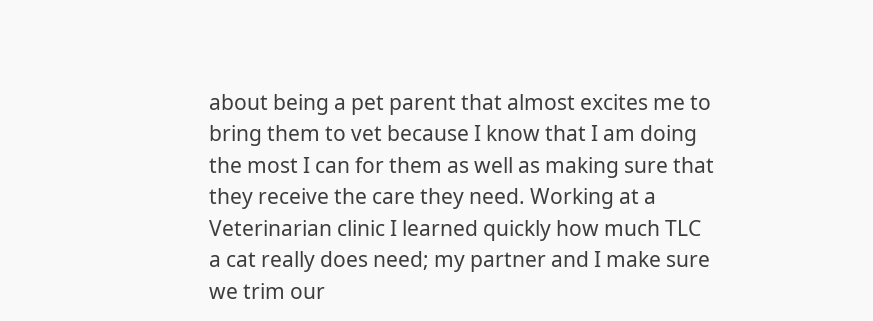about being a pet parent that almost excites me to bring them to vet because I know that I am doing the most I can for them as well as making sure that they receive the care they need. Working at a Veterinarian clinic I learned quickly how much TLC a cat really does need; my partner and I make sure we trim our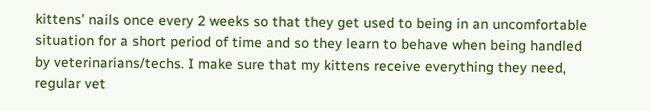kittens’ nails once every 2 weeks so that they get used to being in an uncomfortable situation for a short period of time and so they learn to behave when being handled by veterinarians/techs. I make sure that my kittens receive everything they need, regular vet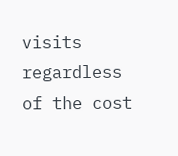visits regardless of the cost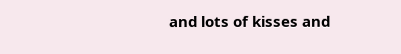and lots of kisses and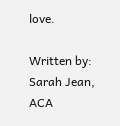love.

Written by: Sarah Jean, ACA